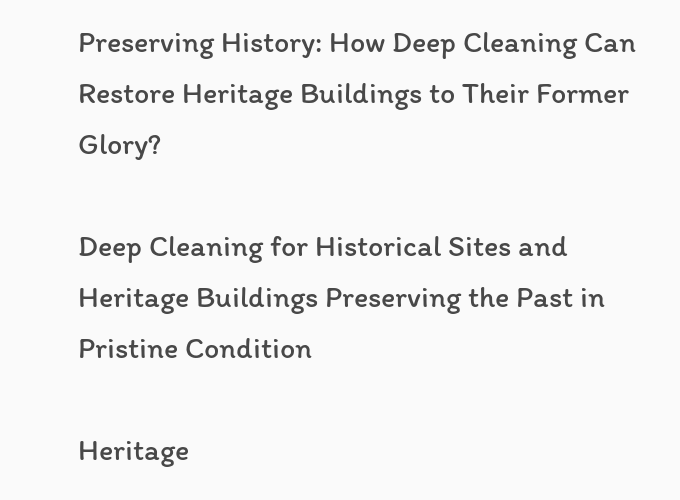Preserving History: How Deep Cleaning Can Restore Heritage Buildings to Their Former Glory?

Deep Cleaning for Historical Sites and Heritage Buildings Preserving the Past in Pristine Condition

Heritage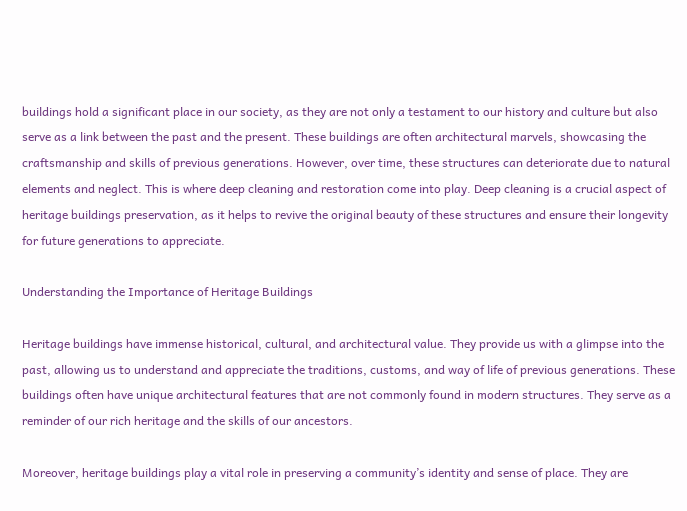buildings hold a significant place in our society, as they are not only a testament to our history and culture but also serve as a link between the past and the present. These buildings are often architectural marvels, showcasing the craftsmanship and skills of previous generations. However, over time, these structures can deteriorate due to natural elements and neglect. This is where deep cleaning and restoration come into play. Deep cleaning is a crucial aspect of heritage buildings preservation, as it helps to revive the original beauty of these structures and ensure their longevity for future generations to appreciate.

Understanding the Importance of Heritage Buildings

Heritage buildings have immense historical, cultural, and architectural value. They provide us with a glimpse into the past, allowing us to understand and appreciate the traditions, customs, and way of life of previous generations. These buildings often have unique architectural features that are not commonly found in modern structures. They serve as a reminder of our rich heritage and the skills of our ancestors.

Moreover, heritage buildings play a vital role in preserving a community’s identity and sense of place. They are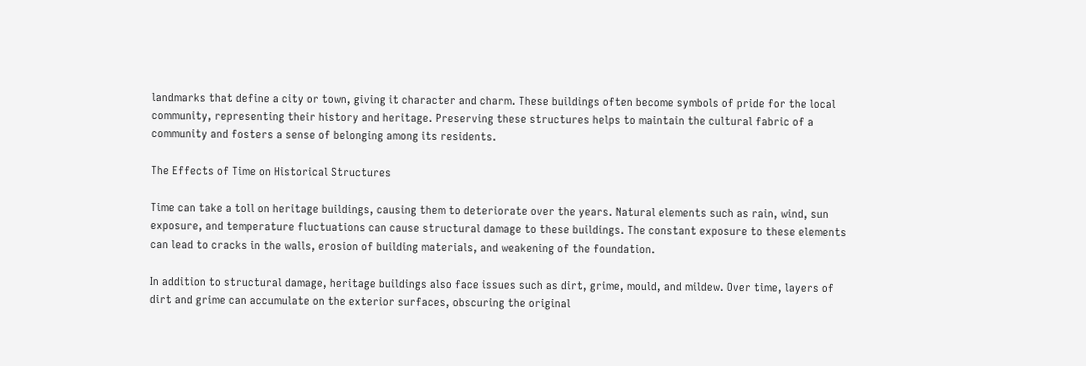landmarks that define a city or town, giving it character and charm. These buildings often become symbols of pride for the local community, representing their history and heritage. Preserving these structures helps to maintain the cultural fabric of a community and fosters a sense of belonging among its residents.

The Effects of Time on Historical Structures

Time can take a toll on heritage buildings, causing them to deteriorate over the years. Natural elements such as rain, wind, sun exposure, and temperature fluctuations can cause structural damage to these buildings. The constant exposure to these elements can lead to cracks in the walls, erosion of building materials, and weakening of the foundation.

In addition to structural damage, heritage buildings also face issues such as dirt, grime, mould, and mildew. Over time, layers of dirt and grime can accumulate on the exterior surfaces, obscuring the original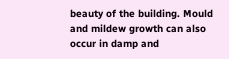beauty of the building. Mould and mildew growth can also occur in damp and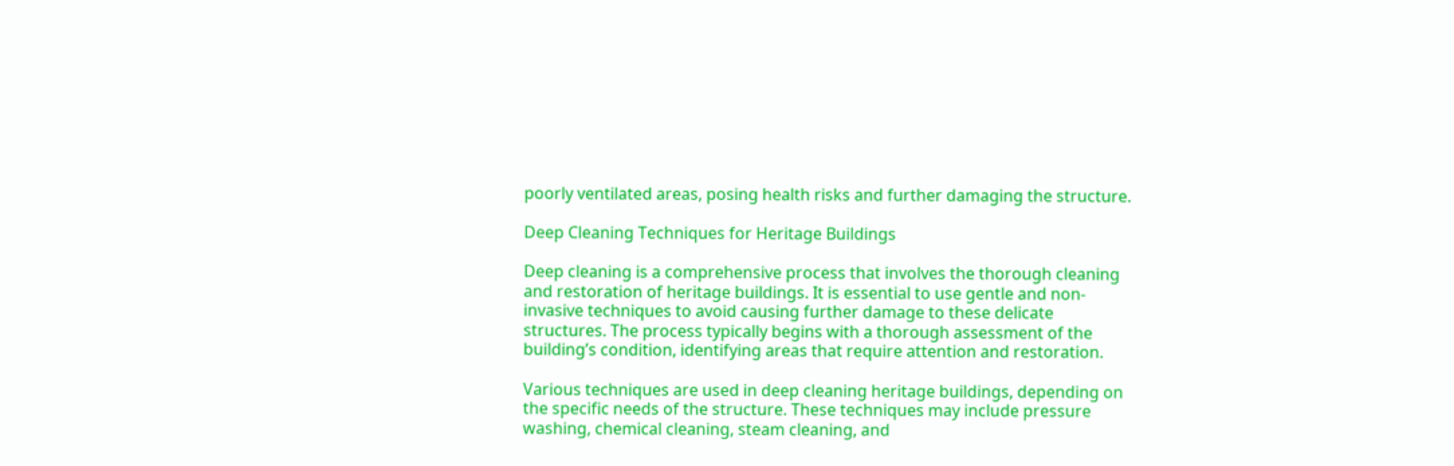poorly ventilated areas, posing health risks and further damaging the structure.

Deep Cleaning Techniques for Heritage Buildings

Deep cleaning is a comprehensive process that involves the thorough cleaning and restoration of heritage buildings. It is essential to use gentle and non-invasive techniques to avoid causing further damage to these delicate structures. The process typically begins with a thorough assessment of the building’s condition, identifying areas that require attention and restoration.

Various techniques are used in deep cleaning heritage buildings, depending on the specific needs of the structure. These techniques may include pressure washing, chemical cleaning, steam cleaning, and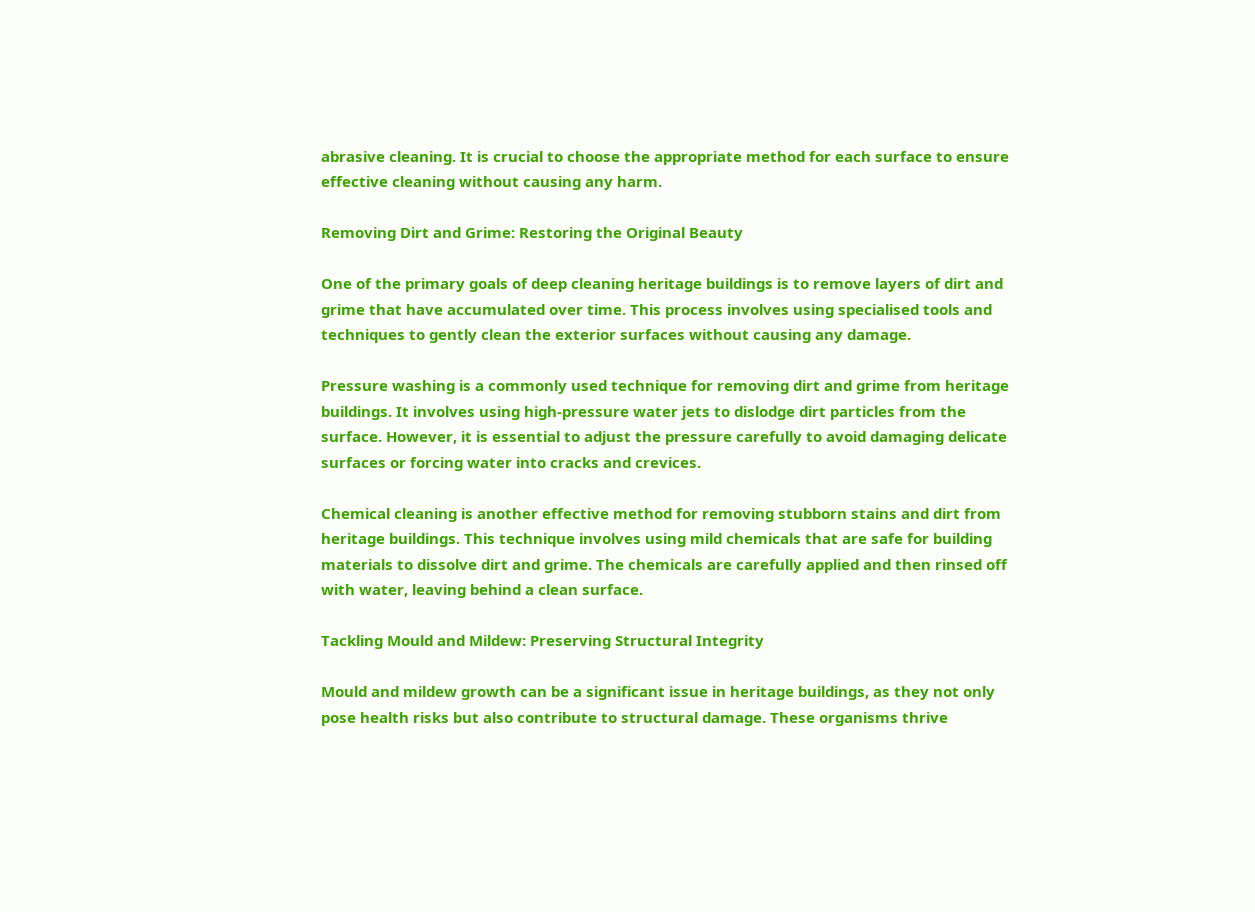abrasive cleaning. It is crucial to choose the appropriate method for each surface to ensure effective cleaning without causing any harm.

Removing Dirt and Grime: Restoring the Original Beauty

One of the primary goals of deep cleaning heritage buildings is to remove layers of dirt and grime that have accumulated over time. This process involves using specialised tools and techniques to gently clean the exterior surfaces without causing any damage.

Pressure washing is a commonly used technique for removing dirt and grime from heritage buildings. It involves using high-pressure water jets to dislodge dirt particles from the surface. However, it is essential to adjust the pressure carefully to avoid damaging delicate surfaces or forcing water into cracks and crevices.

Chemical cleaning is another effective method for removing stubborn stains and dirt from heritage buildings. This technique involves using mild chemicals that are safe for building materials to dissolve dirt and grime. The chemicals are carefully applied and then rinsed off with water, leaving behind a clean surface.

Tackling Mould and Mildew: Preserving Structural Integrity

Mould and mildew growth can be a significant issue in heritage buildings, as they not only pose health risks but also contribute to structural damage. These organisms thrive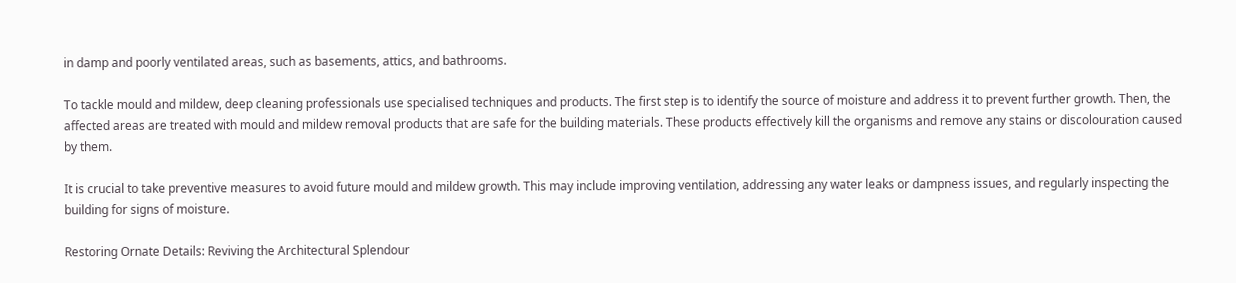in damp and poorly ventilated areas, such as basements, attics, and bathrooms.

To tackle mould and mildew, deep cleaning professionals use specialised techniques and products. The first step is to identify the source of moisture and address it to prevent further growth. Then, the affected areas are treated with mould and mildew removal products that are safe for the building materials. These products effectively kill the organisms and remove any stains or discolouration caused by them.

It is crucial to take preventive measures to avoid future mould and mildew growth. This may include improving ventilation, addressing any water leaks or dampness issues, and regularly inspecting the building for signs of moisture.

Restoring Ornate Details: Reviving the Architectural Splendour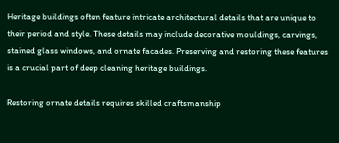Heritage buildings often feature intricate architectural details that are unique to their period and style. These details may include decorative mouldings, carvings, stained glass windows, and ornate facades. Preserving and restoring these features is a crucial part of deep cleaning heritage buildings.

Restoring ornate details requires skilled craftsmanship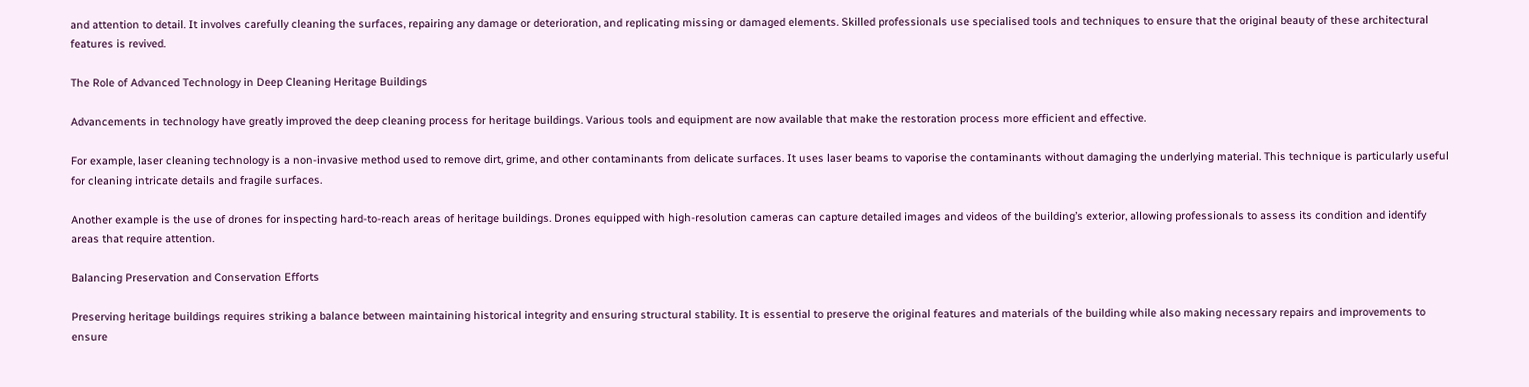and attention to detail. It involves carefully cleaning the surfaces, repairing any damage or deterioration, and replicating missing or damaged elements. Skilled professionals use specialised tools and techniques to ensure that the original beauty of these architectural features is revived.

The Role of Advanced Technology in Deep Cleaning Heritage Buildings

Advancements in technology have greatly improved the deep cleaning process for heritage buildings. Various tools and equipment are now available that make the restoration process more efficient and effective.

For example, laser cleaning technology is a non-invasive method used to remove dirt, grime, and other contaminants from delicate surfaces. It uses laser beams to vaporise the contaminants without damaging the underlying material. This technique is particularly useful for cleaning intricate details and fragile surfaces.

Another example is the use of drones for inspecting hard-to-reach areas of heritage buildings. Drones equipped with high-resolution cameras can capture detailed images and videos of the building’s exterior, allowing professionals to assess its condition and identify areas that require attention.

Balancing Preservation and Conservation Efforts

Preserving heritage buildings requires striking a balance between maintaining historical integrity and ensuring structural stability. It is essential to preserve the original features and materials of the building while also making necessary repairs and improvements to ensure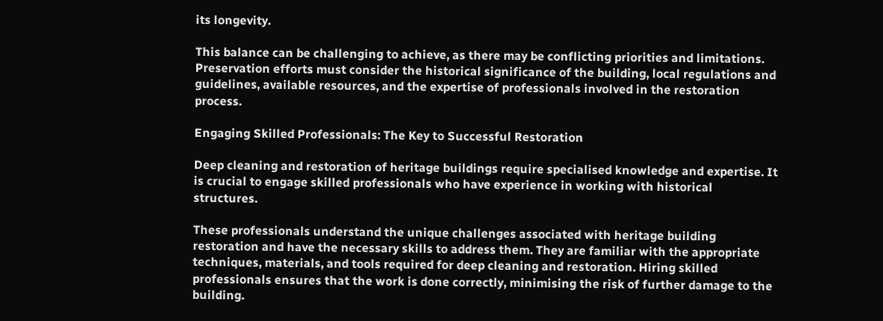its longevity.

This balance can be challenging to achieve, as there may be conflicting priorities and limitations. Preservation efforts must consider the historical significance of the building, local regulations and guidelines, available resources, and the expertise of professionals involved in the restoration process.

Engaging Skilled Professionals: The Key to Successful Restoration

Deep cleaning and restoration of heritage buildings require specialised knowledge and expertise. It is crucial to engage skilled professionals who have experience in working with historical structures.

These professionals understand the unique challenges associated with heritage building restoration and have the necessary skills to address them. They are familiar with the appropriate techniques, materials, and tools required for deep cleaning and restoration. Hiring skilled professionals ensures that the work is done correctly, minimising the risk of further damage to the building.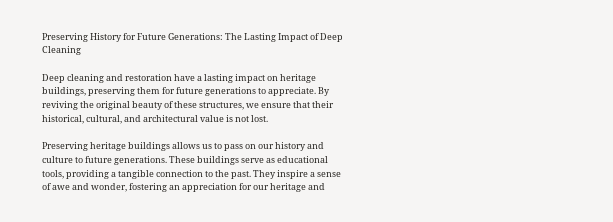Preserving History for Future Generations: The Lasting Impact of Deep Cleaning

Deep cleaning and restoration have a lasting impact on heritage buildings, preserving them for future generations to appreciate. By reviving the original beauty of these structures, we ensure that their historical, cultural, and architectural value is not lost.

Preserving heritage buildings allows us to pass on our history and culture to future generations. These buildings serve as educational tools, providing a tangible connection to the past. They inspire a sense of awe and wonder, fostering an appreciation for our heritage and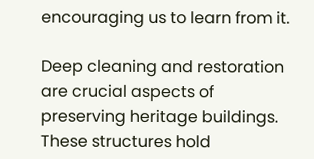encouraging us to learn from it.

Deep cleaning and restoration are crucial aspects of preserving heritage buildings. These structures hold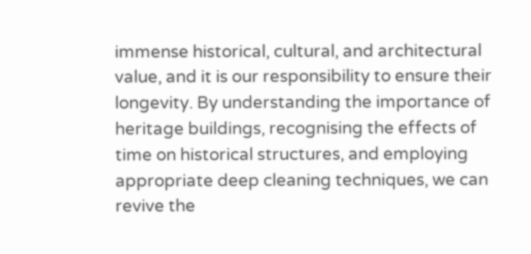immense historical, cultural, and architectural value, and it is our responsibility to ensure their longevity. By understanding the importance of heritage buildings, recognising the effects of time on historical structures, and employing appropriate deep cleaning techniques, we can revive the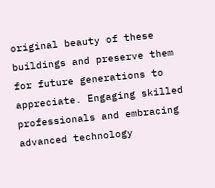original beauty of these buildings and preserve them for future generations to appreciate. Engaging skilled professionals and embracing advanced technology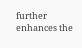further enhances the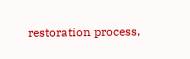restoration process,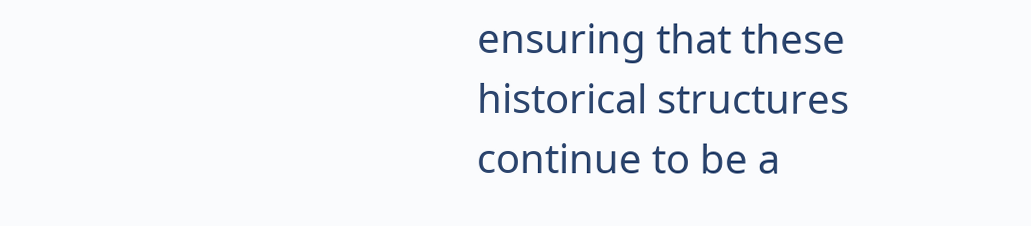ensuring that these historical structures continue to be a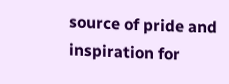source of pride and inspiration for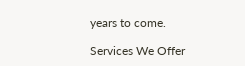years to come.

Services We Offer